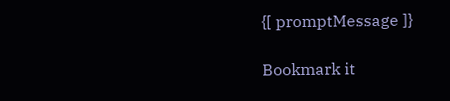{[ promptMessage ]}

Bookmark it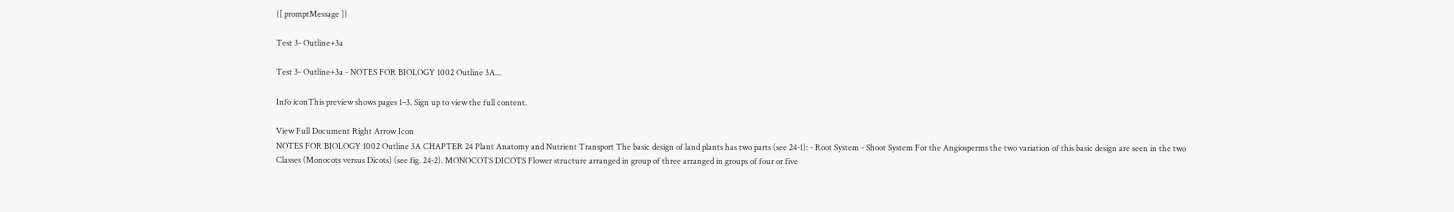{[ promptMessage ]}

Test 3- Outline+3a

Test 3- Outline+3a - NOTES FOR BIOLOGY 1002 Outline 3A...

Info iconThis preview shows pages 1–3. Sign up to view the full content.

View Full Document Right Arrow Icon
NOTES FOR BIOLOGY 1002 Outline 3A CHAPTER 24 Plant Anatomy and Nutrient Transport The basic design of land plants has two parts (see 24-1): - Root System - Shoot System For the Angiosperms the two variation of this basic design are seen in the two Classes (Monocots versus Dicots) (see fig. 24-2). MONOCOTS DICOTS Flower structure arranged in group of three arranged in groups of four or five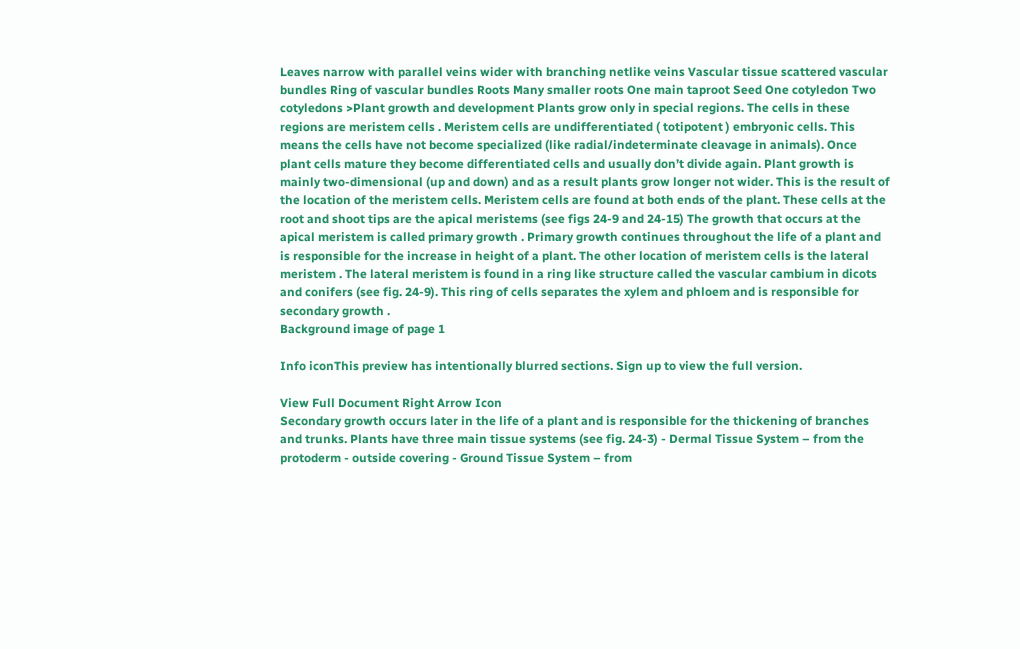Leaves narrow with parallel veins wider with branching netlike veins Vascular tissue scattered vascular bundles Ring of vascular bundles Roots Many smaller roots One main taproot Seed One cotyledon Two cotyledons >Plant growth and development Plants grow only in special regions. The cells in these regions are meristem cells . Meristem cells are undifferentiated ( totipotent ) embryonic cells. This means the cells have not become specialized (like radial/indeterminate cleavage in animals). Once plant cells mature they become differentiated cells and usually don’t divide again. Plant growth is mainly two-dimensional (up and down) and as a result plants grow longer not wider. This is the result of the location of the meristem cells. Meristem cells are found at both ends of the plant. These cells at the root and shoot tips are the apical meristems (see figs 24-9 and 24-15) The growth that occurs at the apical meristem is called primary growth . Primary growth continues throughout the life of a plant and is responsible for the increase in height of a plant. The other location of meristem cells is the lateral meristem . The lateral meristem is found in a ring like structure called the vascular cambium in dicots and conifers (see fig. 24-9). This ring of cells separates the xylem and phloem and is responsible for secondary growth .
Background image of page 1

Info iconThis preview has intentionally blurred sections. Sign up to view the full version.

View Full Document Right Arrow Icon
Secondary growth occurs later in the life of a plant and is responsible for the thickening of branches and trunks. Plants have three main tissue systems (see fig. 24-3) - Dermal Tissue System – from the protoderm - outside covering - Ground Tissue System – from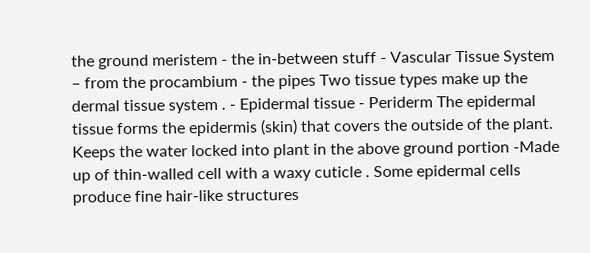the ground meristem - the in-between stuff - Vascular Tissue System – from the procambium - the pipes Two tissue types make up the dermal tissue system . - Epidermal tissue - Periderm The epidermal tissue forms the epidermis (skin) that covers the outside of the plant. Keeps the water locked into plant in the above ground portion -Made up of thin-walled cell with a waxy cuticle . Some epidermal cells produce fine hair-like structures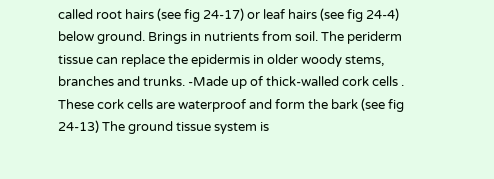called root hairs (see fig 24-17) or leaf hairs (see fig 24-4) below ground. Brings in nutrients from soil. The periderm tissue can replace the epidermis in older woody stems, branches and trunks. -Made up of thick-walled cork cells . These cork cells are waterproof and form the bark (see fig 24-13) The ground tissue system is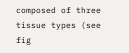composed of three tissue types (see fig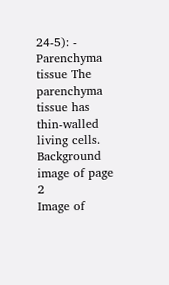24-5): - Parenchyma tissue The parenchyma tissue has thin-walled living cells.
Background image of page 2
Image of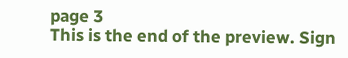page 3
This is the end of the preview. Sign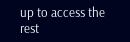up to access the rest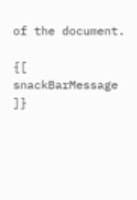of the document.

{[ snackBarMessage ]}